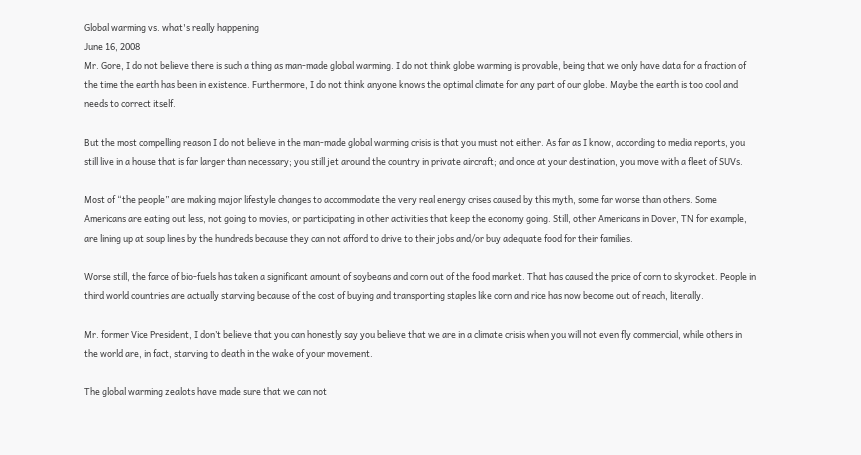Global warming vs. what's really happening
June 16, 2008
Mr. Gore, I do not believe there is such a thing as man-made global warming. I do not think globe warming is provable, being that we only have data for a fraction of the time the earth has been in existence. Furthermore, I do not think anyone knows the optimal climate for any part of our globe. Maybe the earth is too cool and needs to correct itself.

But the most compelling reason I do not believe in the man-made global warming crisis is that you must not either. As far as I know, according to media reports, you still live in a house that is far larger than necessary; you still jet around the country in private aircraft; and once at your destination, you move with a fleet of SUVs.

Most of “the people” are making major lifestyle changes to accommodate the very real energy crises caused by this myth, some far worse than others. Some Americans are eating out less, not going to movies, or participating in other activities that keep the economy going. Still, other Americans in Dover, TN for example, are lining up at soup lines by the hundreds because they can not afford to drive to their jobs and/or buy adequate food for their families.

Worse still, the farce of bio-fuels has taken a significant amount of soybeans and corn out of the food market. That has caused the price of corn to skyrocket. People in third world countries are actually starving because of the cost of buying and transporting staples like corn and rice has now become out of reach, literally.

Mr. former Vice President, I don’t believe that you can honestly say you believe that we are in a climate crisis when you will not even fly commercial, while others in the world are, in fact, starving to death in the wake of your movement.

The global warming zealots have made sure that we can not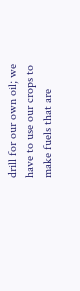drill for our own oil; we have to use our crops to make fuels that are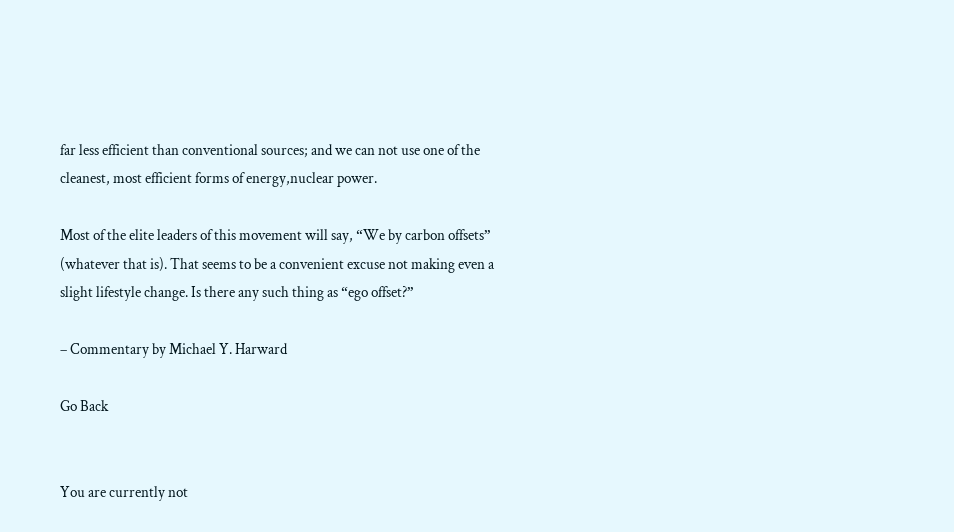far less efficient than conventional sources; and we can not use one of the cleanest, most efficient forms of energy,nuclear power.

Most of the elite leaders of this movement will say, “We by carbon offsets” (whatever that is). That seems to be a convenient excuse not making even a slight lifestyle change. Is there any such thing as “ego offset?”

– Commentary by Michael Y. Harward

Go Back


You are currently not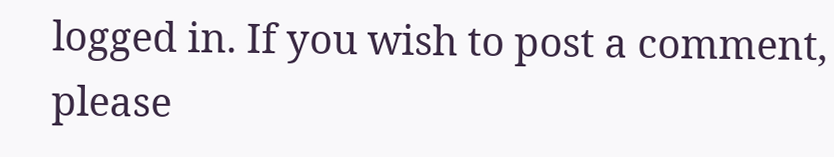logged in. If you wish to post a comment, please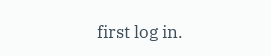first log in.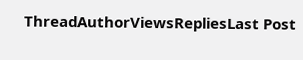ThreadAuthorViewsRepliesLast Post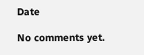Date

No comments yet.